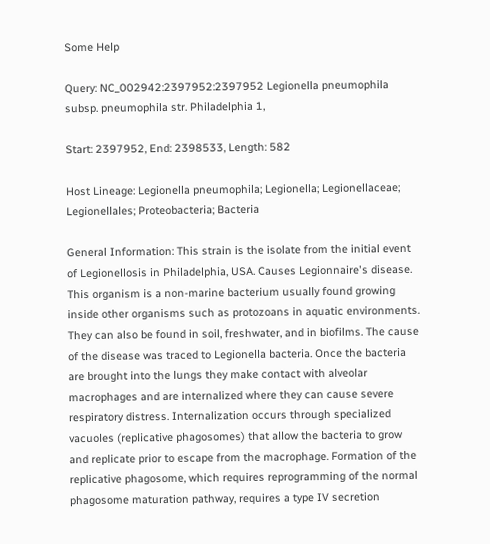Some Help

Query: NC_002942:2397952:2397952 Legionella pneumophila subsp. pneumophila str. Philadelphia 1,

Start: 2397952, End: 2398533, Length: 582

Host Lineage: Legionella pneumophila; Legionella; Legionellaceae; Legionellales; Proteobacteria; Bacteria

General Information: This strain is the isolate from the initial event of Legionellosis in Philadelphia, USA. Causes Legionnaire's disease. This organism is a non-marine bacterium usually found growing inside other organisms such as protozoans in aquatic environments. They can also be found in soil, freshwater, and in biofilms. The cause of the disease was traced to Legionella bacteria. Once the bacteria are brought into the lungs they make contact with alveolar macrophages and are internalized where they can cause severe respiratory distress. Internalization occurs through specialized vacuoles (replicative phagosomes) that allow the bacteria to grow and replicate prior to escape from the macrophage. Formation of the replicative phagosome, which requires reprogramming of the normal phagosome maturation pathway, requires a type IV secretion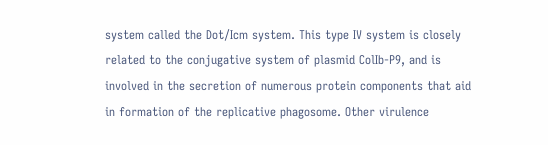system called the Dot/Icm system. This type IV system is closely related to the conjugative system of plasmid ColIb-P9, and is involved in the secretion of numerous protein components that aid in formation of the replicative phagosome. Other virulence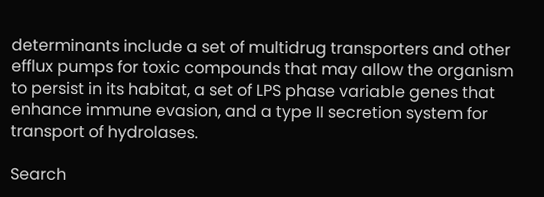determinants include a set of multidrug transporters and other efflux pumps for toxic compounds that may allow the organism to persist in its habitat, a set of LPS phase variable genes that enhance immune evasion, and a type II secretion system for transport of hydrolases.

Search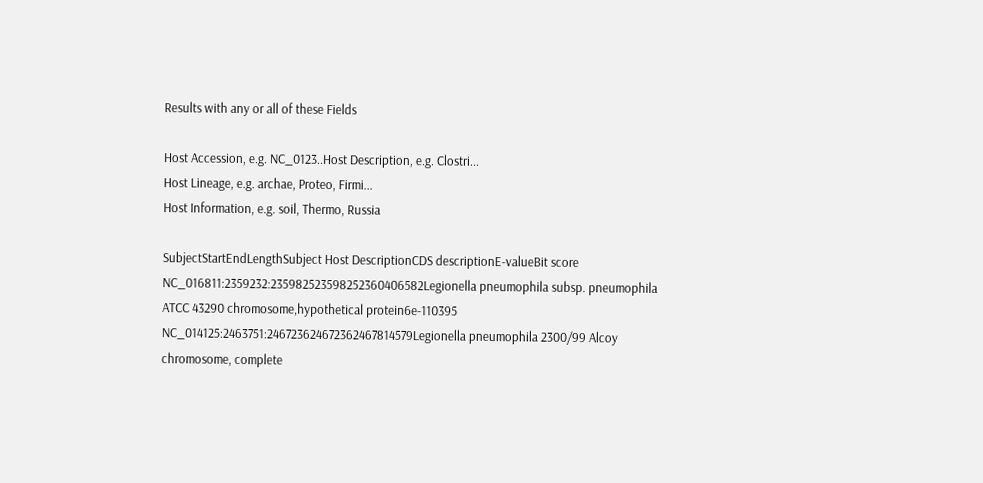Results with any or all of these Fields

Host Accession, e.g. NC_0123..Host Description, e.g. Clostri...
Host Lineage, e.g. archae, Proteo, Firmi...
Host Information, e.g. soil, Thermo, Russia

SubjectStartEndLengthSubject Host DescriptionCDS descriptionE-valueBit score
NC_016811:2359232:235982523598252360406582Legionella pneumophila subsp. pneumophila ATCC 43290 chromosome,hypothetical protein6e-110395
NC_014125:2463751:246723624672362467814579Legionella pneumophila 2300/99 Alcoy chromosome, complete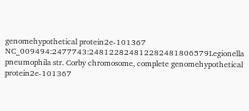genomehypothetical protein2e-101367
NC_009494:2477743:248122824812282481806579Legionella pneumophila str. Corby chromosome, complete genomehypothetical protein2e-101367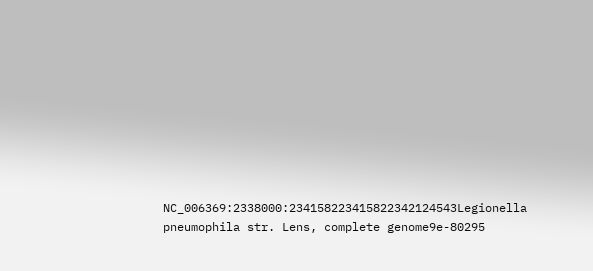NC_006369:2338000:234158223415822342124543Legionella pneumophila str. Lens, complete genome9e-80295